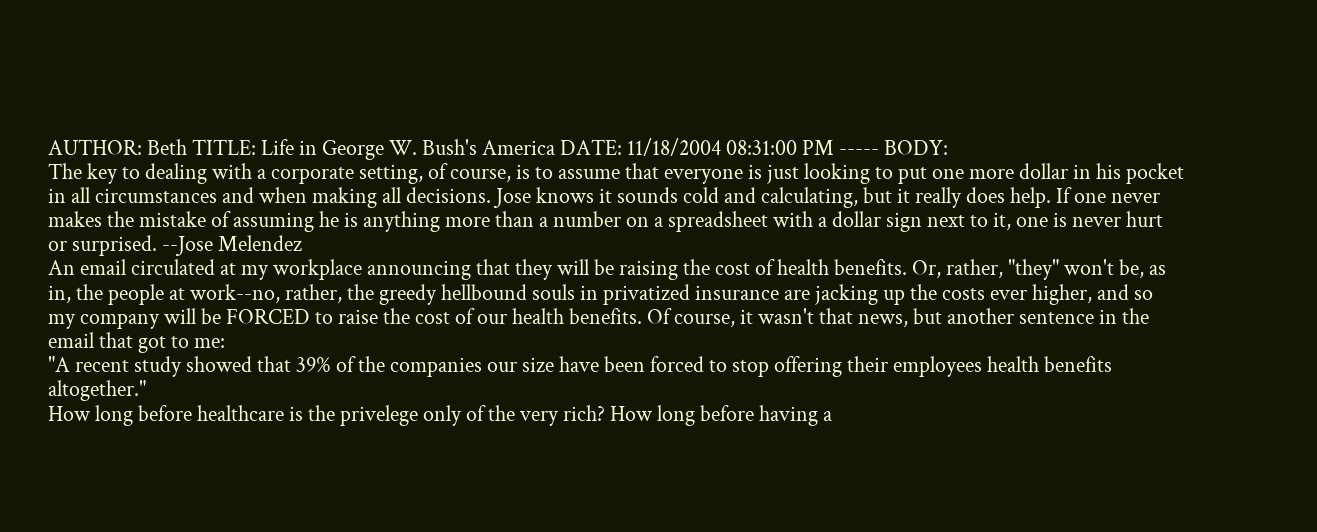AUTHOR: Beth TITLE: Life in George W. Bush's America DATE: 11/18/2004 08:31:00 PM ----- BODY:
The key to dealing with a corporate setting, of course, is to assume that everyone is just looking to put one more dollar in his pocket in all circumstances and when making all decisions. Jose knows it sounds cold and calculating, but it really does help. If one never makes the mistake of assuming he is anything more than a number on a spreadsheet with a dollar sign next to it, one is never hurt or surprised. --Jose Melendez
An email circulated at my workplace announcing that they will be raising the cost of health benefits. Or, rather, "they" won't be, as in, the people at work--no, rather, the greedy hellbound souls in privatized insurance are jacking up the costs ever higher, and so my company will be FORCED to raise the cost of our health benefits. Of course, it wasn't that news, but another sentence in the email that got to me:
"A recent study showed that 39% of the companies our size have been forced to stop offering their employees health benefits altogether."
How long before healthcare is the privelege only of the very rich? How long before having a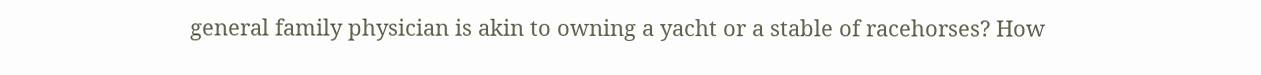general family physician is akin to owning a yacht or a stable of racehorses? How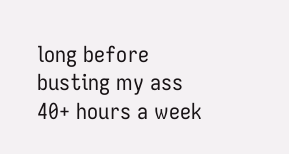long before busting my ass 40+ hours a week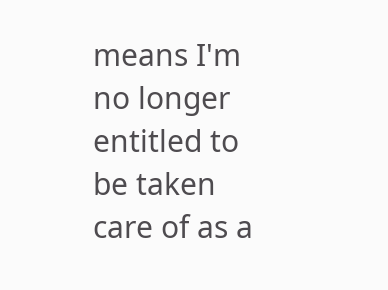means I'm no longer entitled to be taken care of as a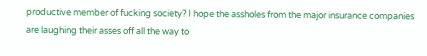productive member of fucking society? I hope the assholes from the major insurance companies are laughing their asses off all the way to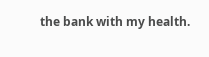the bank with my health.